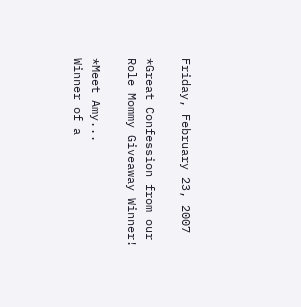Friday, February 23, 2007

*Great Confession from our Role Mommy Giveaway Winner!

*Meet Amy...
Winner of a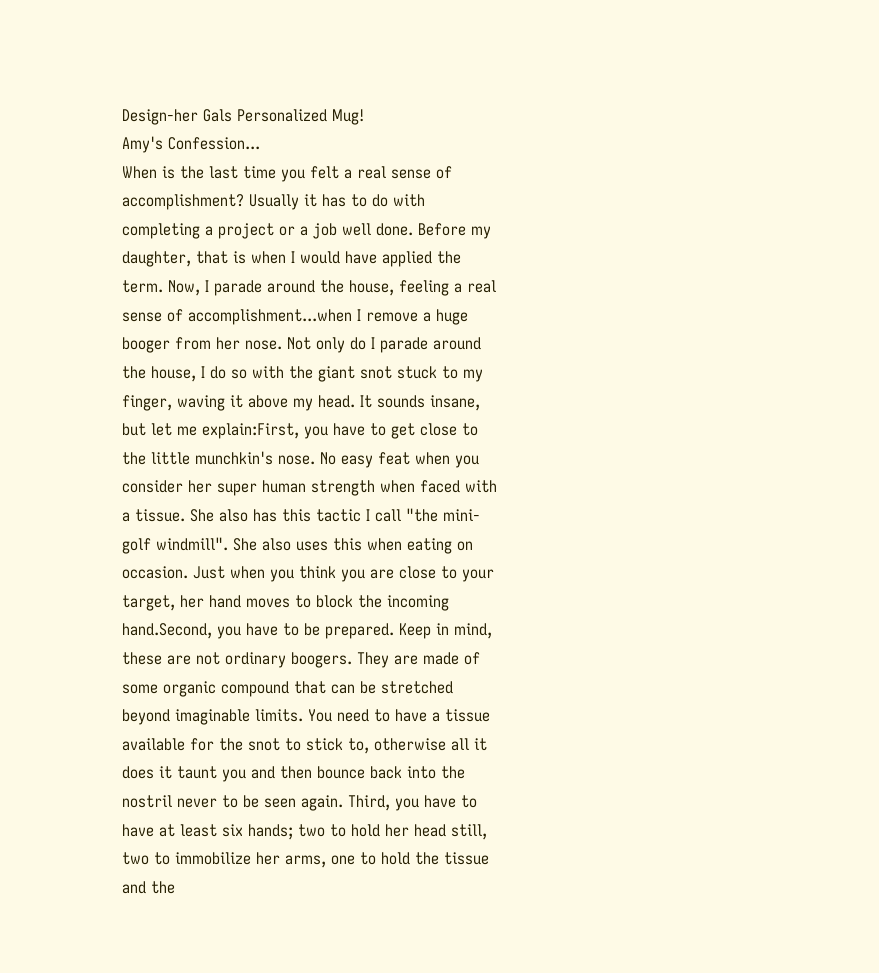Design-her Gals Personalized Mug!
Amy's Confession...
When is the last time you felt a real sense of accomplishment? Usually it has to do with completing a project or a job well done. Before my daughter, that is when I would have applied the term. Now, I parade around the house, feeling a real sense of accomplishment...when I remove a huge booger from her nose. Not only do I parade around the house, I do so with the giant snot stuck to my finger, waving it above my head. It sounds insane, but let me explain:First, you have to get close to the little munchkin's nose. No easy feat when you consider her super human strength when faced with a tissue. She also has this tactic I call "the mini-golf windmill". She also uses this when eating on occasion. Just when you think you are close to your target, her hand moves to block the incoming hand.Second, you have to be prepared. Keep in mind, these are not ordinary boogers. They are made of some organic compound that can be stretched beyond imaginable limits. You need to have a tissue available for the snot to stick to, otherwise all it does it taunt you and then bounce back into the nostril never to be seen again. Third, you have to have at least six hands; two to hold her head still, two to immobilize her arms, one to hold the tissue and the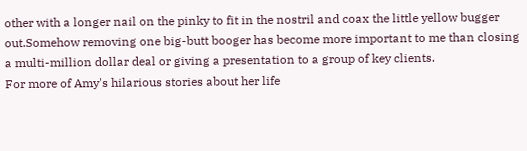other with a longer nail on the pinky to fit in the nostril and coax the little yellow bugger out.Somehow removing one big-butt booger has become more important to me than closing a multi-million dollar deal or giving a presentation to a group of key clients.
For more of Amy's hilarious stories about her life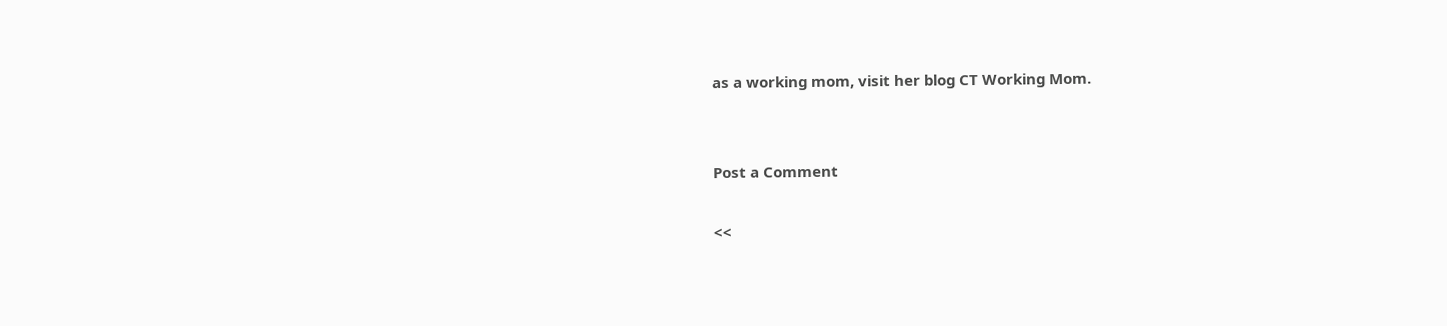as a working mom, visit her blog CT Working Mom.


Post a Comment

<<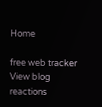Home

free web tracker View blog reactions